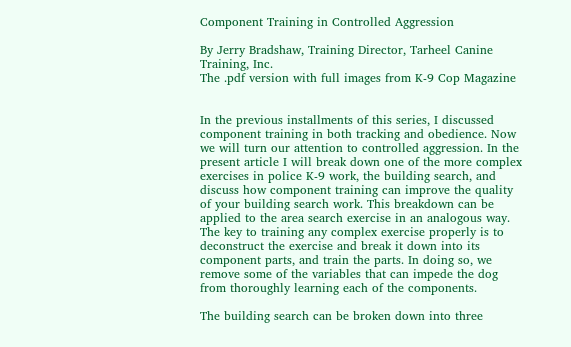Component Training in Controlled Aggression

By Jerry Bradshaw, Training Director, Tarheel Canine Training, Inc.
The .pdf version with full images from K-9 Cop Magazine


In the previous installments of this series, I discussed component training in both tracking and obedience. Now we will turn our attention to controlled aggression. In the present article I will break down one of the more complex exercises in police K-9 work, the building search, and discuss how component training can improve the quality of your building search work. This breakdown can be applied to the area search exercise in an analogous way. The key to training any complex exercise properly is to deconstruct the exercise and break it down into its component parts, and train the parts. In doing so, we remove some of the variables that can impede the dog from thoroughly learning each of the components.

The building search can be broken down into three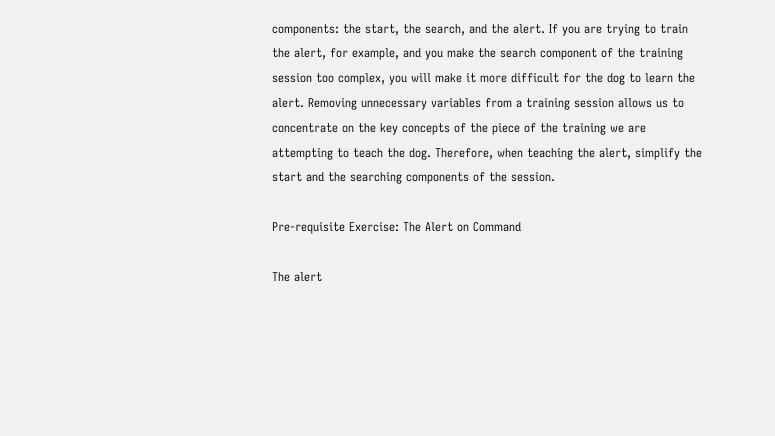components: the start, the search, and the alert. If you are trying to train the alert, for example, and you make the search component of the training session too complex, you will make it more difficult for the dog to learn the alert. Removing unnecessary variables from a training session allows us to concentrate on the key concepts of the piece of the training we are attempting to teach the dog. Therefore, when teaching the alert, simplify the start and the searching components of the session.

Pre-requisite Exercise: The Alert on Command

The alert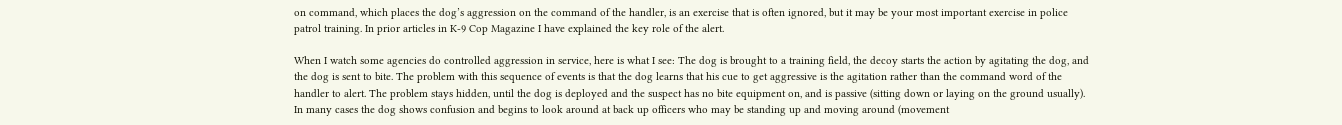on command, which places the dog’s aggression on the command of the handler, is an exercise that is often ignored, but it may be your most important exercise in police patrol training. In prior articles in K-9 Cop Magazine I have explained the key role of the alert.

When I watch some agencies do controlled aggression in service, here is what I see: The dog is brought to a training field, the decoy starts the action by agitating the dog, and the dog is sent to bite. The problem with this sequence of events is that the dog learns that his cue to get aggressive is the agitation rather than the command word of the handler to alert. The problem stays hidden, until the dog is deployed and the suspect has no bite equipment on, and is passive (sitting down or laying on the ground usually). In many cases the dog shows confusion and begins to look around at back up officers who may be standing up and moving around (movement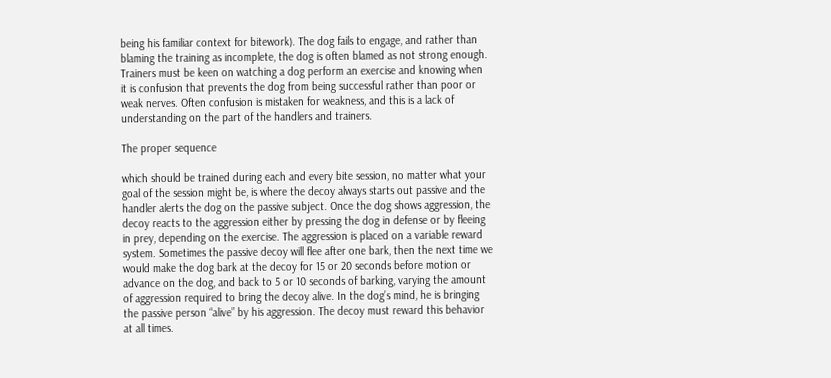being his familiar context for bitework). The dog fails to engage, and rather than blaming the training as incomplete, the dog is often blamed as not strong enough. Trainers must be keen on watching a dog perform an exercise and knowing when it is confusion that prevents the dog from being successful rather than poor or weak nerves. Often confusion is mistaken for weakness, and this is a lack of understanding on the part of the handlers and trainers.

The proper sequence

which should be trained during each and every bite session, no matter what your goal of the session might be, is where the decoy always starts out passive and the handler alerts the dog on the passive subject. Once the dog shows aggression, the decoy reacts to the aggression either by pressing the dog in defense or by fleeing in prey, depending on the exercise. The aggression is placed on a variable reward system. Sometimes the passive decoy will flee after one bark, then the next time we would make the dog bark at the decoy for 15 or 20 seconds before motion or advance on the dog, and back to 5 or 10 seconds of barking, varying the amount of aggression required to bring the decoy alive. In the dog’s mind, he is bringing the passive person “alive” by his aggression. The decoy must reward this behavior at all times.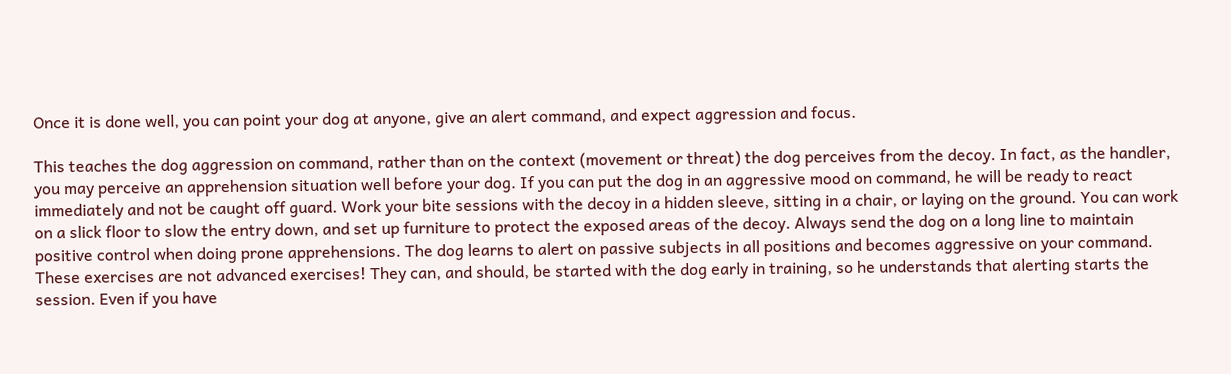Once it is done well, you can point your dog at anyone, give an alert command, and expect aggression and focus.

This teaches the dog aggression on command, rather than on the context (movement or threat) the dog perceives from the decoy. In fact, as the handler, you may perceive an apprehension situation well before your dog. If you can put the dog in an aggressive mood on command, he will be ready to react immediately and not be caught off guard. Work your bite sessions with the decoy in a hidden sleeve, sitting in a chair, or laying on the ground. You can work on a slick floor to slow the entry down, and set up furniture to protect the exposed areas of the decoy. Always send the dog on a long line to maintain positive control when doing prone apprehensions. The dog learns to alert on passive subjects in all positions and becomes aggressive on your command. These exercises are not advanced exercises! They can, and should, be started with the dog early in training, so he understands that alerting starts the session. Even if you have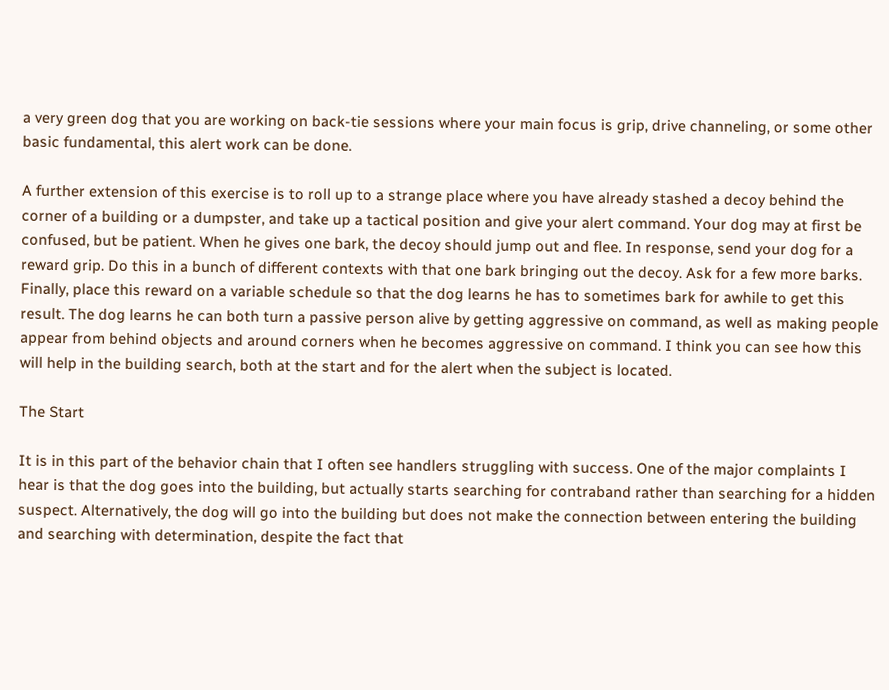a very green dog that you are working on back-tie sessions where your main focus is grip, drive channeling, or some other basic fundamental, this alert work can be done.

A further extension of this exercise is to roll up to a strange place where you have already stashed a decoy behind the corner of a building or a dumpster, and take up a tactical position and give your alert command. Your dog may at first be confused, but be patient. When he gives one bark, the decoy should jump out and flee. In response, send your dog for a reward grip. Do this in a bunch of different contexts with that one bark bringing out the decoy. Ask for a few more barks. Finally, place this reward on a variable schedule so that the dog learns he has to sometimes bark for awhile to get this result. The dog learns he can both turn a passive person alive by getting aggressive on command, as well as making people appear from behind objects and around corners when he becomes aggressive on command. I think you can see how this will help in the building search, both at the start and for the alert when the subject is located.

The Start

It is in this part of the behavior chain that I often see handlers struggling with success. One of the major complaints I hear is that the dog goes into the building, but actually starts searching for contraband rather than searching for a hidden suspect. Alternatively, the dog will go into the building but does not make the connection between entering the building and searching with determination, despite the fact that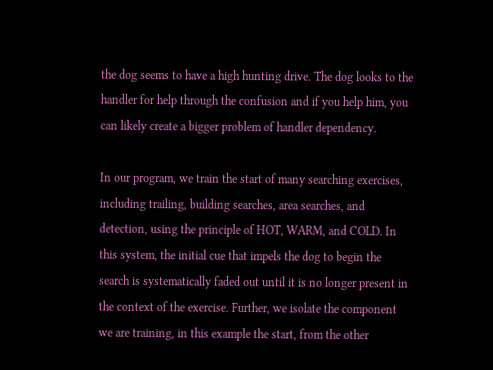the dog seems to have a high hunting drive. The dog looks to the handler for help through the confusion and if you help him, you can likely create a bigger problem of handler dependency.

In our program, we train the start of many searching exercises, including trailing, building searches, area searches, and detection, using the principle of HOT, WARM, and COLD. In this system, the initial cue that impels the dog to begin the search is systematically faded out until it is no longer present in the context of the exercise. Further, we isolate the component we are training, in this example the start, from the other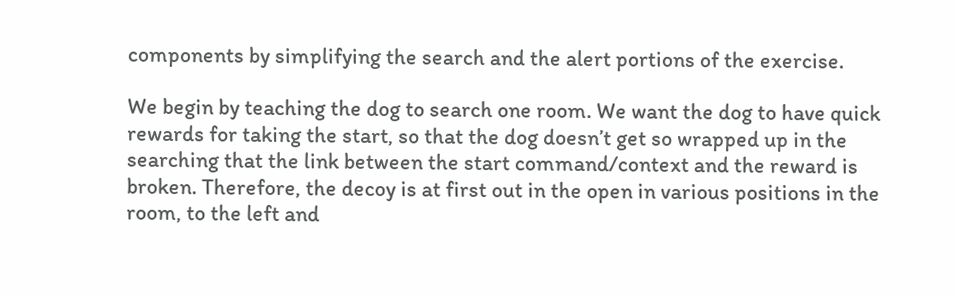components by simplifying the search and the alert portions of the exercise.

We begin by teaching the dog to search one room. We want the dog to have quick rewards for taking the start, so that the dog doesn’t get so wrapped up in the searching that the link between the start command/context and the reward is broken. Therefore, the decoy is at first out in the open in various positions in the room, to the left and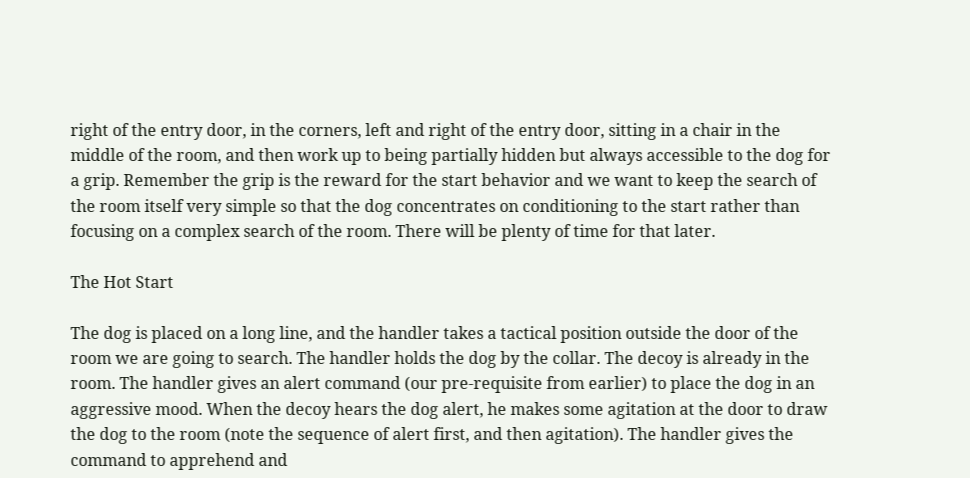right of the entry door, in the corners, left and right of the entry door, sitting in a chair in the middle of the room, and then work up to being partially hidden but always accessible to the dog for a grip. Remember the grip is the reward for the start behavior and we want to keep the search of the room itself very simple so that the dog concentrates on conditioning to the start rather than focusing on a complex search of the room. There will be plenty of time for that later.

The Hot Start

The dog is placed on a long line, and the handler takes a tactical position outside the door of the room we are going to search. The handler holds the dog by the collar. The decoy is already in the room. The handler gives an alert command (our pre-requisite from earlier) to place the dog in an aggressive mood. When the decoy hears the dog alert, he makes some agitation at the door to draw the dog to the room (note the sequence of alert first, and then agitation). The handler gives the command to apprehend and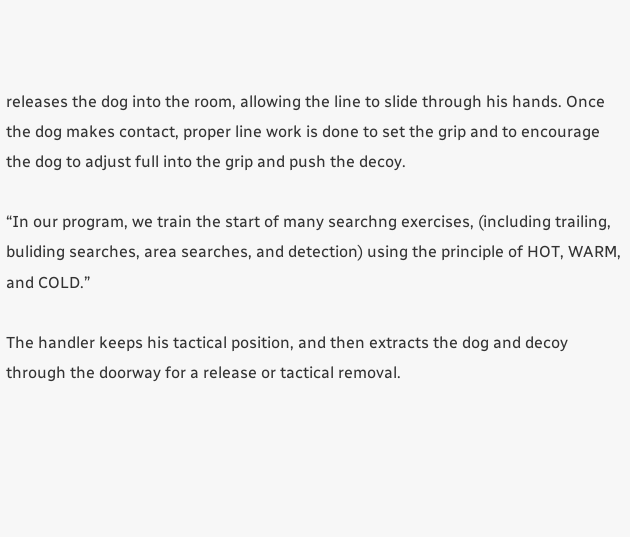releases the dog into the room, allowing the line to slide through his hands. Once the dog makes contact, proper line work is done to set the grip and to encourage the dog to adjust full into the grip and push the decoy.

“In our program, we train the start of many searchng exercises, (including trailing, buliding searches, area searches, and detection) using the principle of HOT, WARM, and COLD.”

The handler keeps his tactical position, and then extracts the dog and decoy through the doorway for a release or tactical removal.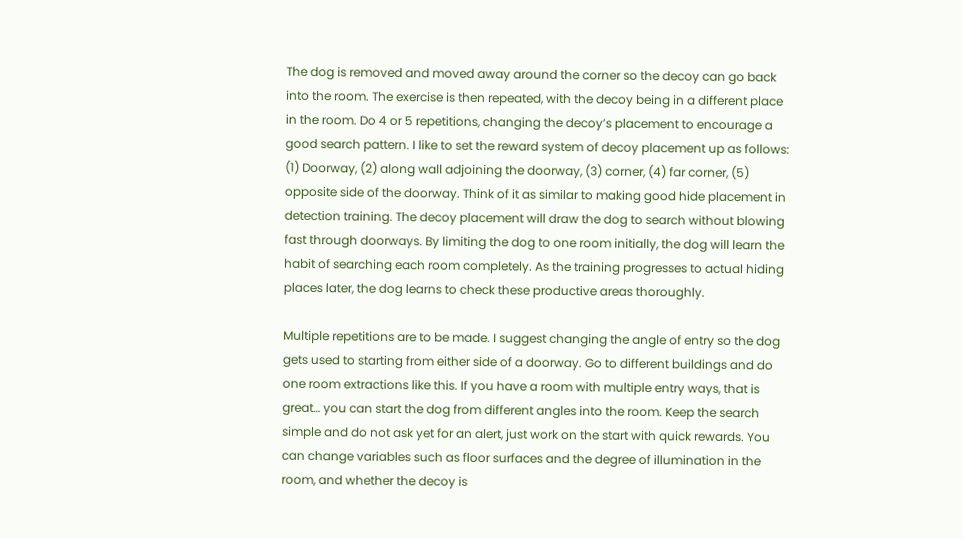The dog is removed and moved away around the corner so the decoy can go back into the room. The exercise is then repeated, with the decoy being in a different place in the room. Do 4 or 5 repetitions, changing the decoy’s placement to encourage a good search pattern. I like to set the reward system of decoy placement up as follows: (1) Doorway, (2) along wall adjoining the doorway, (3) corner, (4) far corner, (5) opposite side of the doorway. Think of it as similar to making good hide placement in detection training. The decoy placement will draw the dog to search without blowing fast through doorways. By limiting the dog to one room initially, the dog will learn the habit of searching each room completely. As the training progresses to actual hiding places later, the dog learns to check these productive areas thoroughly.

Multiple repetitions are to be made. I suggest changing the angle of entry so the dog gets used to starting from either side of a doorway. Go to different buildings and do one room extractions like this. If you have a room with multiple entry ways, that is great… you can start the dog from different angles into the room. Keep the search simple and do not ask yet for an alert, just work on the start with quick rewards. You can change variables such as floor surfaces and the degree of illumination in the room, and whether the decoy is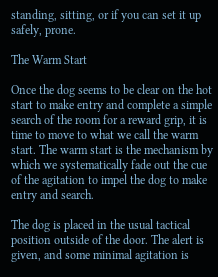standing, sitting, or if you can set it up safely, prone.

The Warm Start

Once the dog seems to be clear on the hot start to make entry and complete a simple search of the room for a reward grip, it is time to move to what we call the warm start. The warm start is the mechanism by which we systematically fade out the cue of the agitation to impel the dog to make entry and search.

The dog is placed in the usual tactical position outside of the door. The alert is given, and some minimal agitation is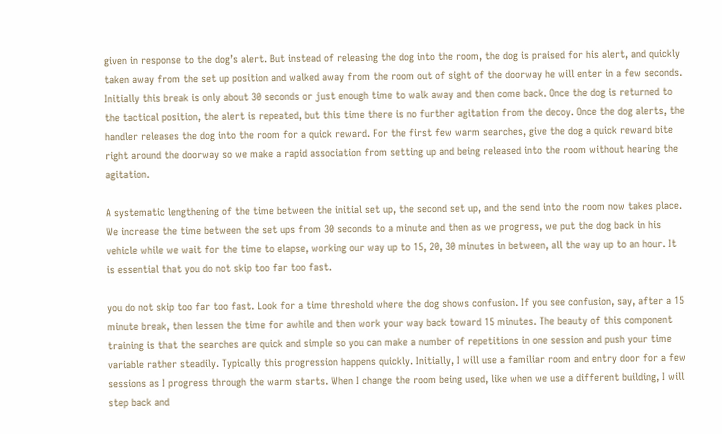given in response to the dog’s alert. But instead of releasing the dog into the room, the dog is praised for his alert, and quickly taken away from the set up position and walked away from the room out of sight of the doorway he will enter in a few seconds. Initially this break is only about 30 seconds or just enough time to walk away and then come back. Once the dog is returned to the tactical position, the alert is repeated, but this time there is no further agitation from the decoy. Once the dog alerts, the handler releases the dog into the room for a quick reward. For the first few warm searches, give the dog a quick reward bite right around the doorway so we make a rapid association from setting up and being released into the room without hearing the agitation.

A systematic lengthening of the time between the initial set up, the second set up, and the send into the room now takes place. We increase the time between the set ups from 30 seconds to a minute and then as we progress, we put the dog back in his vehicle while we wait for the time to elapse, working our way up to 15, 20, 30 minutes in between, all the way up to an hour. It is essential that you do not skip too far too fast.

you do not skip too far too fast. Look for a time threshold where the dog shows confusion. If you see confusion, say, after a 15 minute break, then lessen the time for awhile and then work your way back toward 15 minutes. The beauty of this component training is that the searches are quick and simple so you can make a number of repetitions in one session and push your time variable rather steadily. Typically this progression happens quickly. Initially, I will use a familiar room and entry door for a few sessions as I progress through the warm starts. When I change the room being used, like when we use a different building, I will step back and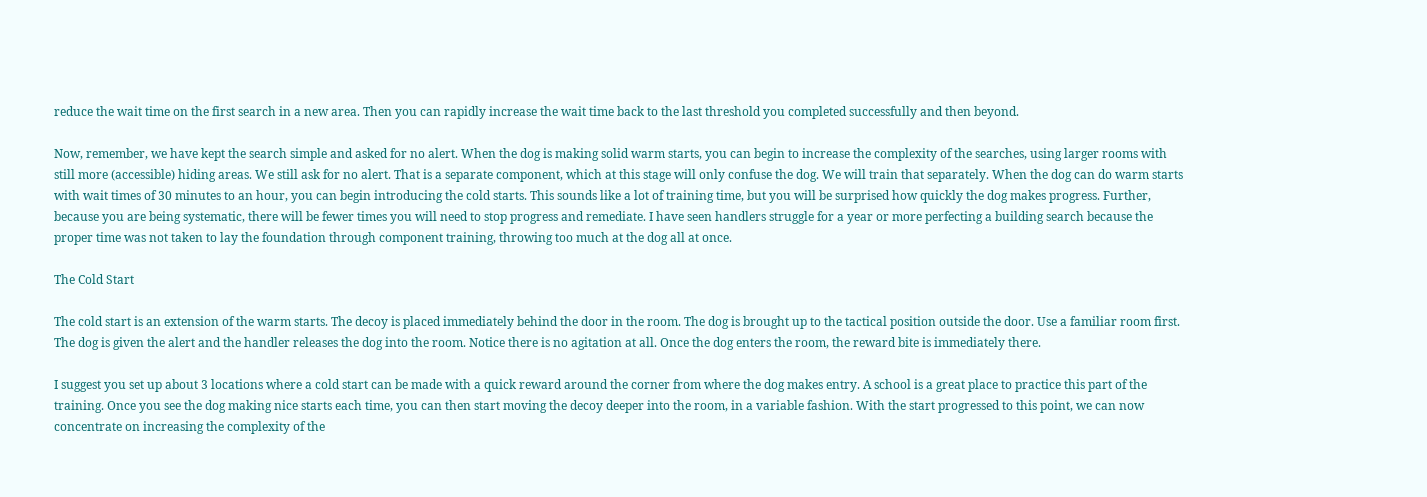reduce the wait time on the first search in a new area. Then you can rapidly increase the wait time back to the last threshold you completed successfully and then beyond.

Now, remember, we have kept the search simple and asked for no alert. When the dog is making solid warm starts, you can begin to increase the complexity of the searches, using larger rooms with still more (accessible) hiding areas. We still ask for no alert. That is a separate component, which at this stage will only confuse the dog. We will train that separately. When the dog can do warm starts with wait times of 30 minutes to an hour, you can begin introducing the cold starts. This sounds like a lot of training time, but you will be surprised how quickly the dog makes progress. Further, because you are being systematic, there will be fewer times you will need to stop progress and remediate. I have seen handlers struggle for a year or more perfecting a building search because the proper time was not taken to lay the foundation through component training, throwing too much at the dog all at once.

The Cold Start

The cold start is an extension of the warm starts. The decoy is placed immediately behind the door in the room. The dog is brought up to the tactical position outside the door. Use a familiar room first. The dog is given the alert and the handler releases the dog into the room. Notice there is no agitation at all. Once the dog enters the room, the reward bite is immediately there.

I suggest you set up about 3 locations where a cold start can be made with a quick reward around the corner from where the dog makes entry. A school is a great place to practice this part of the training. Once you see the dog making nice starts each time, you can then start moving the decoy deeper into the room, in a variable fashion. With the start progressed to this point, we can now concentrate on increasing the complexity of the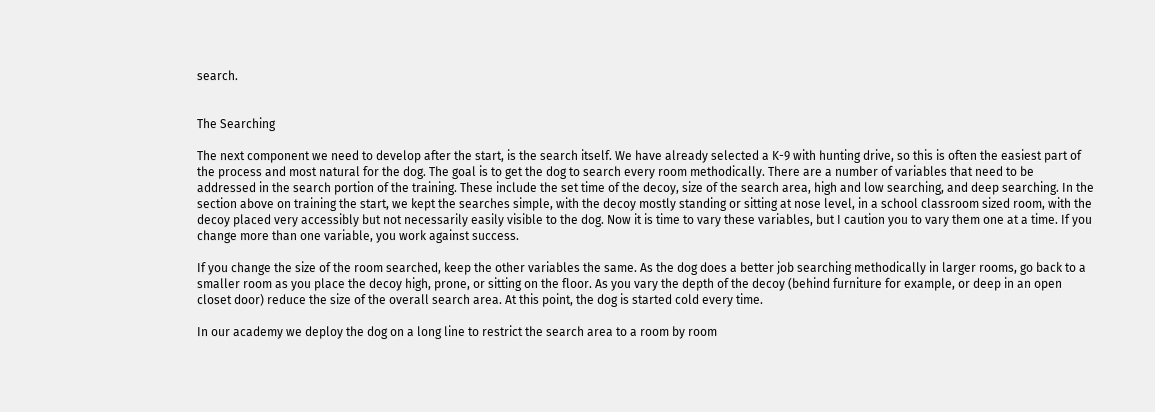search.


The Searching

The next component we need to develop after the start, is the search itself. We have already selected a K-9 with hunting drive, so this is often the easiest part of the process and most natural for the dog. The goal is to get the dog to search every room methodically. There are a number of variables that need to be addressed in the search portion of the training. These include the set time of the decoy, size of the search area, high and low searching, and deep searching. In the section above on training the start, we kept the searches simple, with the decoy mostly standing or sitting at nose level, in a school classroom sized room, with the decoy placed very accessibly but not necessarily easily visible to the dog. Now it is time to vary these variables, but I caution you to vary them one at a time. If you change more than one variable, you work against success.

If you change the size of the room searched, keep the other variables the same. As the dog does a better job searching methodically in larger rooms, go back to a smaller room as you place the decoy high, prone, or sitting on the floor. As you vary the depth of the decoy (behind furniture for example, or deep in an open closet door) reduce the size of the overall search area. At this point, the dog is started cold every time.

In our academy we deploy the dog on a long line to restrict the search area to a room by room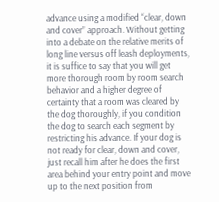advance using a modified “clear, down and cover” approach. Without getting into a debate on the relative merits of long line versus off leash deployments, it is suffice to say that you will get more thorough room by room search behavior and a higher degree of certainty that a room was cleared by the dog thoroughly, if you condition the dog to search each segment by restricting his advance. If your dog is not ready for clear, down and cover, just recall him after he does the first area behind your entry point and move up to the next position from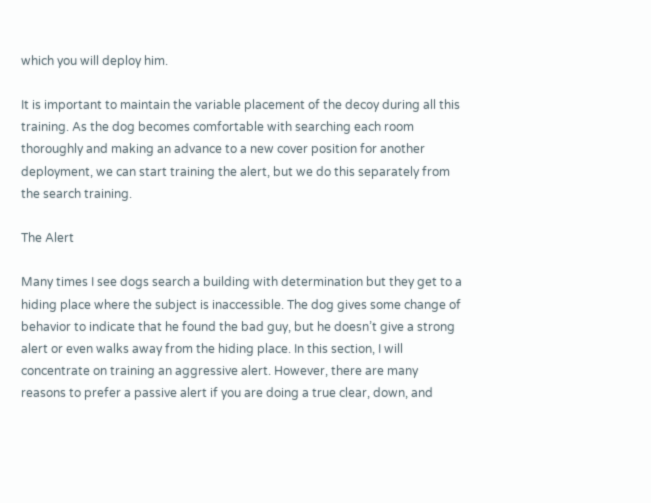which you will deploy him.

It is important to maintain the variable placement of the decoy during all this training. As the dog becomes comfortable with searching each room thoroughly and making an advance to a new cover position for another deployment, we can start training the alert, but we do this separately from the search training.

The Alert

Many times I see dogs search a building with determination but they get to a hiding place where the subject is inaccessible. The dog gives some change of behavior to indicate that he found the bad guy, but he doesn’t give a strong alert or even walks away from the hiding place. In this section, I will concentrate on training an aggressive alert. However, there are many reasons to prefer a passive alert if you are doing a true clear, down, and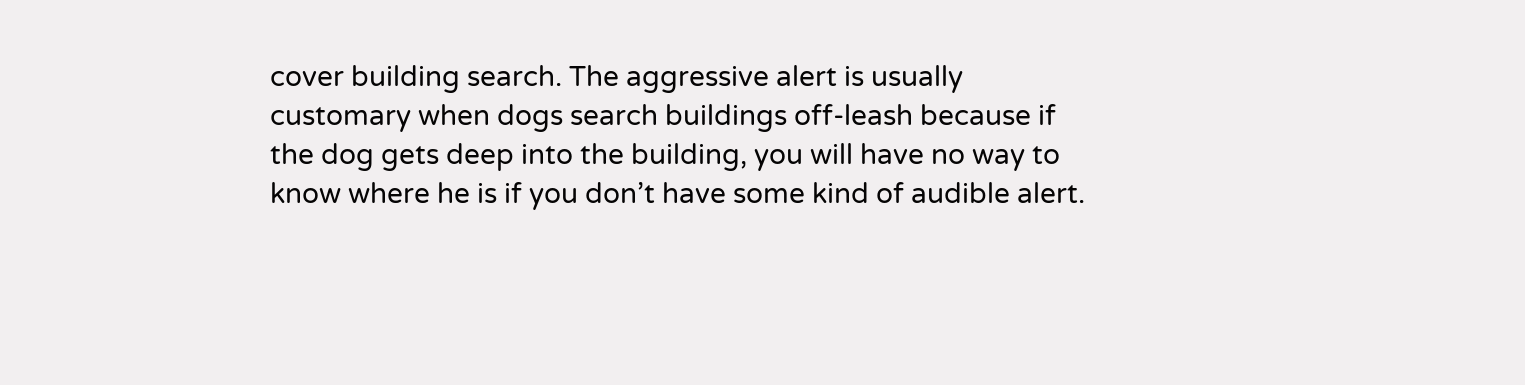cover building search. The aggressive alert is usually customary when dogs search buildings off-leash because if the dog gets deep into the building, you will have no way to know where he is if you don’t have some kind of audible alert.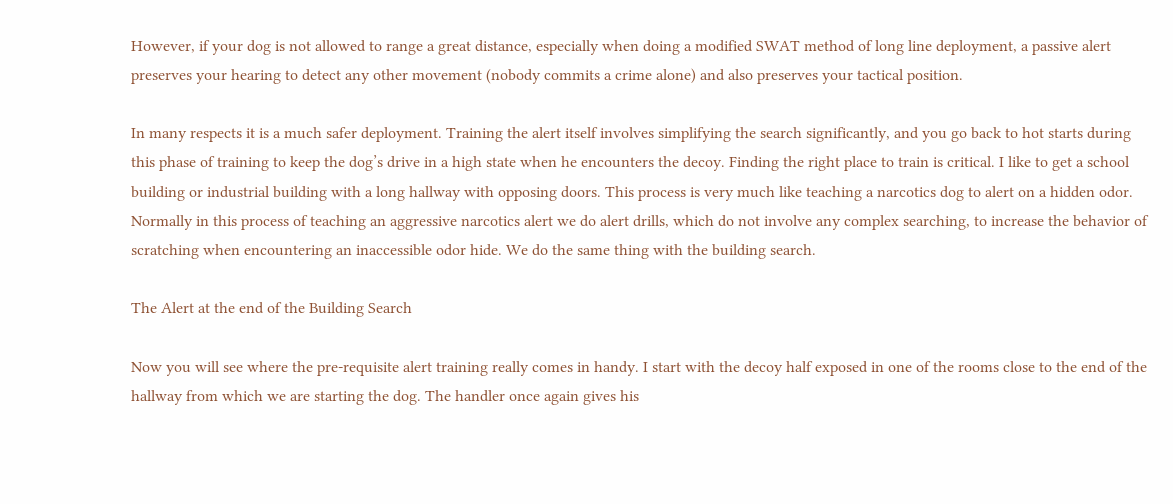However, if your dog is not allowed to range a great distance, especially when doing a modified SWAT method of long line deployment, a passive alert preserves your hearing to detect any other movement (nobody commits a crime alone) and also preserves your tactical position.

In many respects it is a much safer deployment. Training the alert itself involves simplifying the search significantly, and you go back to hot starts during this phase of training to keep the dog’s drive in a high state when he encounters the decoy. Finding the right place to train is critical. I like to get a school building or industrial building with a long hallway with opposing doors. This process is very much like teaching a narcotics dog to alert on a hidden odor. Normally in this process of teaching an aggressive narcotics alert we do alert drills, which do not involve any complex searching, to increase the behavior of scratching when encountering an inaccessible odor hide. We do the same thing with the building search.

The Alert at the end of the Building Search

Now you will see where the pre-requisite alert training really comes in handy. I start with the decoy half exposed in one of the rooms close to the end of the hallway from which we are starting the dog. The handler once again gives his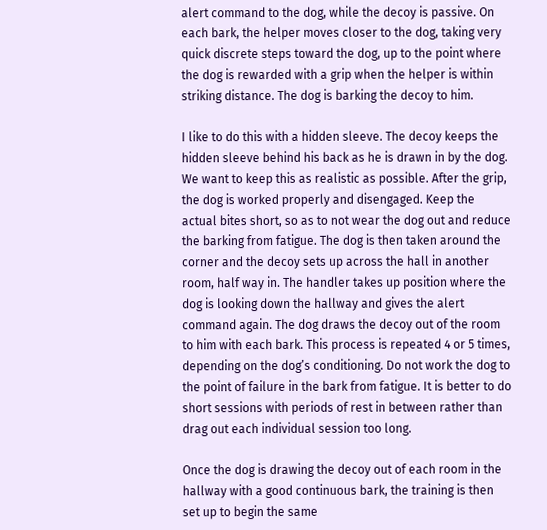alert command to the dog, while the decoy is passive. On each bark, the helper moves closer to the dog, taking very quick discrete steps toward the dog, up to the point where the dog is rewarded with a grip when the helper is within striking distance. The dog is barking the decoy to him.

I like to do this with a hidden sleeve. The decoy keeps the hidden sleeve behind his back as he is drawn in by the dog. We want to keep this as realistic as possible. After the grip, the dog is worked properly and disengaged. Keep the actual bites short, so as to not wear the dog out and reduce the barking from fatigue. The dog is then taken around the corner and the decoy sets up across the hall in another room, half way in. The handler takes up position where the dog is looking down the hallway and gives the alert command again. The dog draws the decoy out of the room to him with each bark. This process is repeated 4 or 5 times, depending on the dog’s conditioning. Do not work the dog to the point of failure in the bark from fatigue. It is better to do short sessions with periods of rest in between rather than drag out each individual session too long.

Once the dog is drawing the decoy out of each room in the hallway with a good continuous bark, the training is then set up to begin the same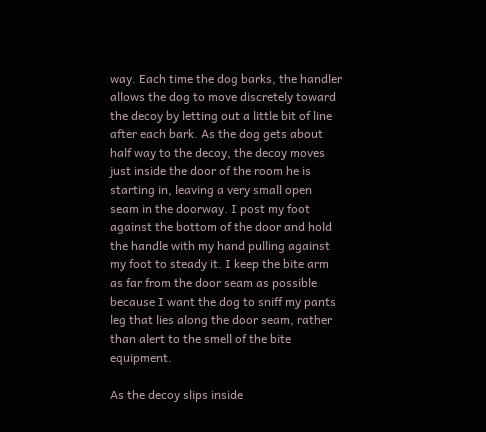way. Each time the dog barks, the handler allows the dog to move discretely toward the decoy by letting out a little bit of line after each bark. As the dog gets about half way to the decoy, the decoy moves just inside the door of the room he is starting in, leaving a very small open seam in the doorway. I post my foot against the bottom of the door and hold the handle with my hand pulling against my foot to steady it. I keep the bite arm as far from the door seam as possible because I want the dog to sniff my pants leg that lies along the door seam, rather than alert to the smell of the bite equipment.

As the decoy slips inside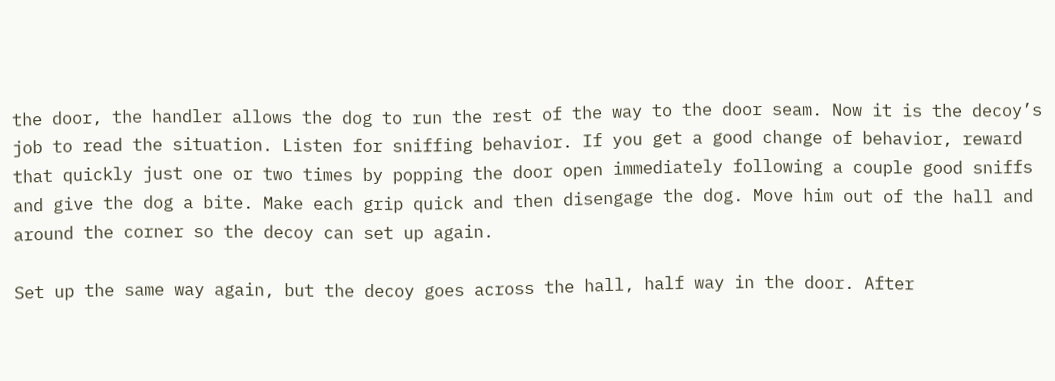the door, the handler allows the dog to run the rest of the way to the door seam. Now it is the decoy’s job to read the situation. Listen for sniffing behavior. If you get a good change of behavior, reward that quickly just one or two times by popping the door open immediately following a couple good sniffs and give the dog a bite. Make each grip quick and then disengage the dog. Move him out of the hall and around the corner so the decoy can set up again.

Set up the same way again, but the decoy goes across the hall, half way in the door. After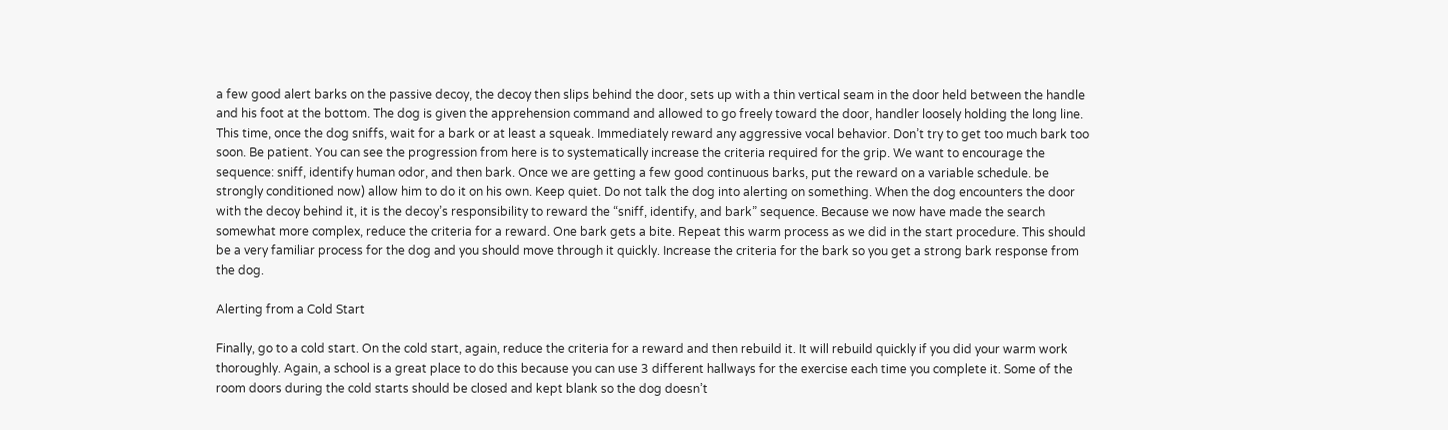a few good alert barks on the passive decoy, the decoy then slips behind the door, sets up with a thin vertical seam in the door held between the handle and his foot at the bottom. The dog is given the apprehension command and allowed to go freely toward the door, handler loosely holding the long line. This time, once the dog sniffs, wait for a bark or at least a squeak. Immediately reward any aggressive vocal behavior. Don’t try to get too much bark too soon. Be patient. You can see the progression from here is to systematically increase the criteria required for the grip. We want to encourage the sequence: sniff, identify human odor, and then bark. Once we are getting a few good continuous barks, put the reward on a variable schedule. be strongly conditioned now) allow him to do it on his own. Keep quiet. Do not talk the dog into alerting on something. When the dog encounters the door with the decoy behind it, it is the decoy’s responsibility to reward the “sniff, identify, and bark” sequence. Because we now have made the search somewhat more complex, reduce the criteria for a reward. One bark gets a bite. Repeat this warm process as we did in the start procedure. This should be a very familiar process for the dog and you should move through it quickly. Increase the criteria for the bark so you get a strong bark response from the dog.

Alerting from a Cold Start

Finally, go to a cold start. On the cold start, again, reduce the criteria for a reward and then rebuild it. It will rebuild quickly if you did your warm work thoroughly. Again, a school is a great place to do this because you can use 3 different hallways for the exercise each time you complete it. Some of the room doors during the cold starts should be closed and kept blank so the dog doesn’t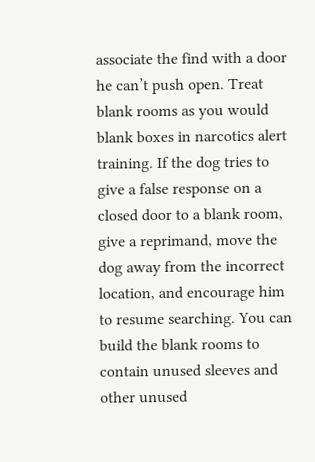associate the find with a door he can’t push open. Treat blank rooms as you would blank boxes in narcotics alert training. If the dog tries to give a false response on a closed door to a blank room, give a reprimand, move the dog away from the incorrect location, and encourage him to resume searching. You can build the blank rooms to contain unused sleeves and other unused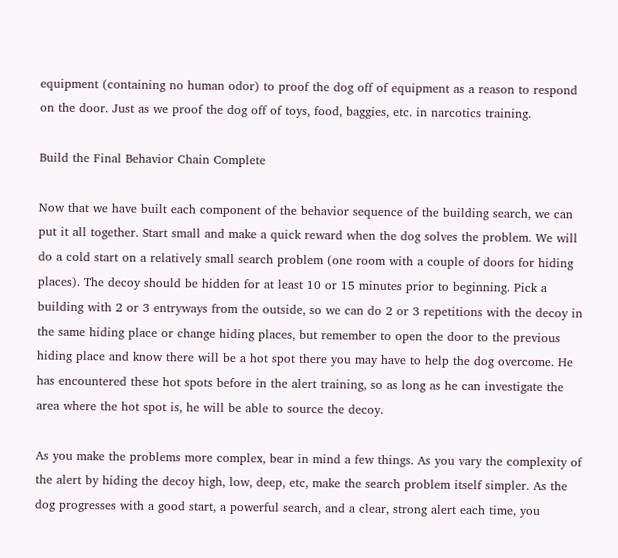equipment (containing no human odor) to proof the dog off of equipment as a reason to respond on the door. Just as we proof the dog off of toys, food, baggies, etc. in narcotics training.

Build the Final Behavior Chain Complete

Now that we have built each component of the behavior sequence of the building search, we can put it all together. Start small and make a quick reward when the dog solves the problem. We will do a cold start on a relatively small search problem (one room with a couple of doors for hiding places). The decoy should be hidden for at least 10 or 15 minutes prior to beginning. Pick a building with 2 or 3 entryways from the outside, so we can do 2 or 3 repetitions with the decoy in the same hiding place or change hiding places, but remember to open the door to the previous hiding place and know there will be a hot spot there you may have to help the dog overcome. He has encountered these hot spots before in the alert training, so as long as he can investigate the area where the hot spot is, he will be able to source the decoy.

As you make the problems more complex, bear in mind a few things. As you vary the complexity of the alert by hiding the decoy high, low, deep, etc, make the search problem itself simpler. As the dog progresses with a good start, a powerful search, and a clear, strong alert each time, you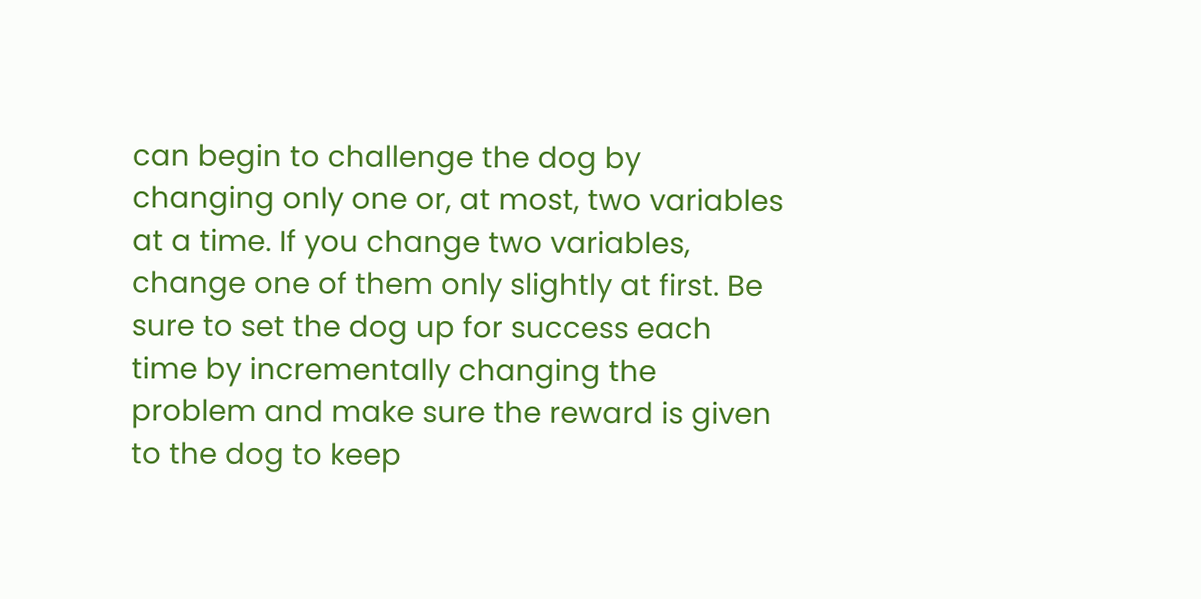can begin to challenge the dog by changing only one or, at most, two variables at a time. If you change two variables, change one of them only slightly at first. Be sure to set the dog up for success each time by incrementally changing the problem and make sure the reward is given to the dog to keep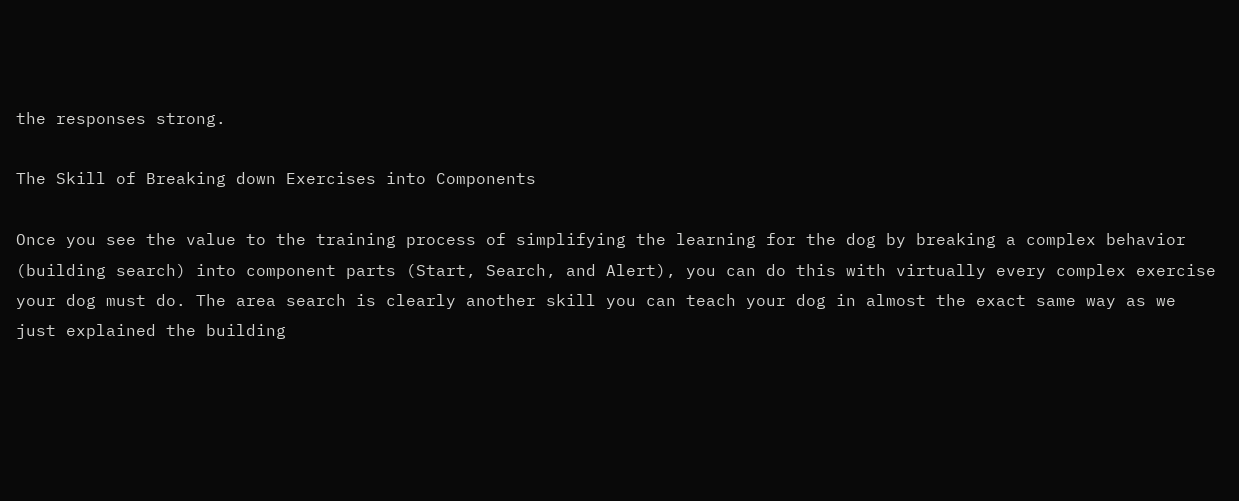the responses strong.

The Skill of Breaking down Exercises into Components

Once you see the value to the training process of simplifying the learning for the dog by breaking a complex behavior (building search) into component parts (Start, Search, and Alert), you can do this with virtually every complex exercise your dog must do. The area search is clearly another skill you can teach your dog in almost the exact same way as we just explained the building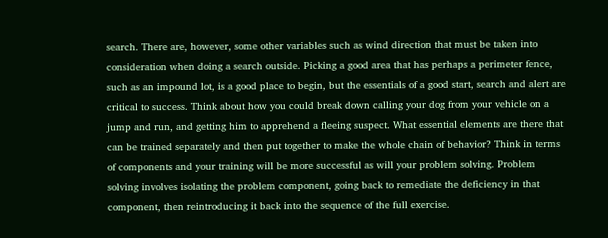search. There are, however, some other variables such as wind direction that must be taken into consideration when doing a search outside. Picking a good area that has perhaps a perimeter fence, such as an impound lot, is a good place to begin, but the essentials of a good start, search and alert are critical to success. Think about how you could break down calling your dog from your vehicle on a jump and run, and getting him to apprehend a fleeing suspect. What essential elements are there that can be trained separately and then put together to make the whole chain of behavior? Think in terms of components and your training will be more successful as will your problem solving. Problem solving involves isolating the problem component, going back to remediate the deficiency in that component, then reintroducing it back into the sequence of the full exercise.